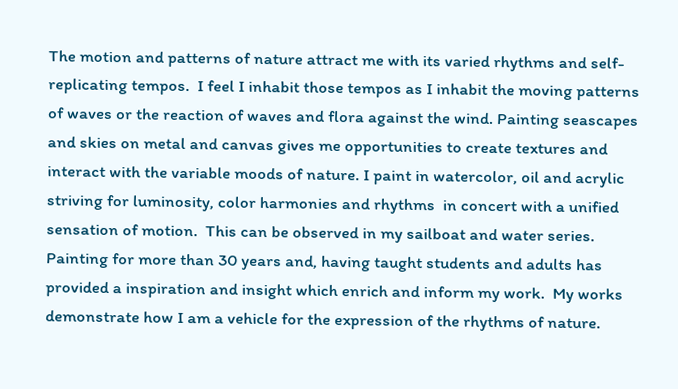The motion and patterns of nature attract me with its varied rhythms and self-replicating tempos.  I feel I inhabit those tempos as I inhabit the moving patterns of waves or the reaction of waves and flora against the wind. Painting seascapes and skies on metal and canvas gives me opportunities to create textures and interact with the variable moods of nature. I paint in watercolor, oil and acrylic striving for luminosity, color harmonies and rhythms  in concert with a unified sensation of motion.  This can be observed in my sailboat and water series. Painting for more than 30 years and, having taught students and adults has provided a inspiration and insight which enrich and inform my work.  My works demonstrate how I am a vehicle for the expression of the rhythms of nature.